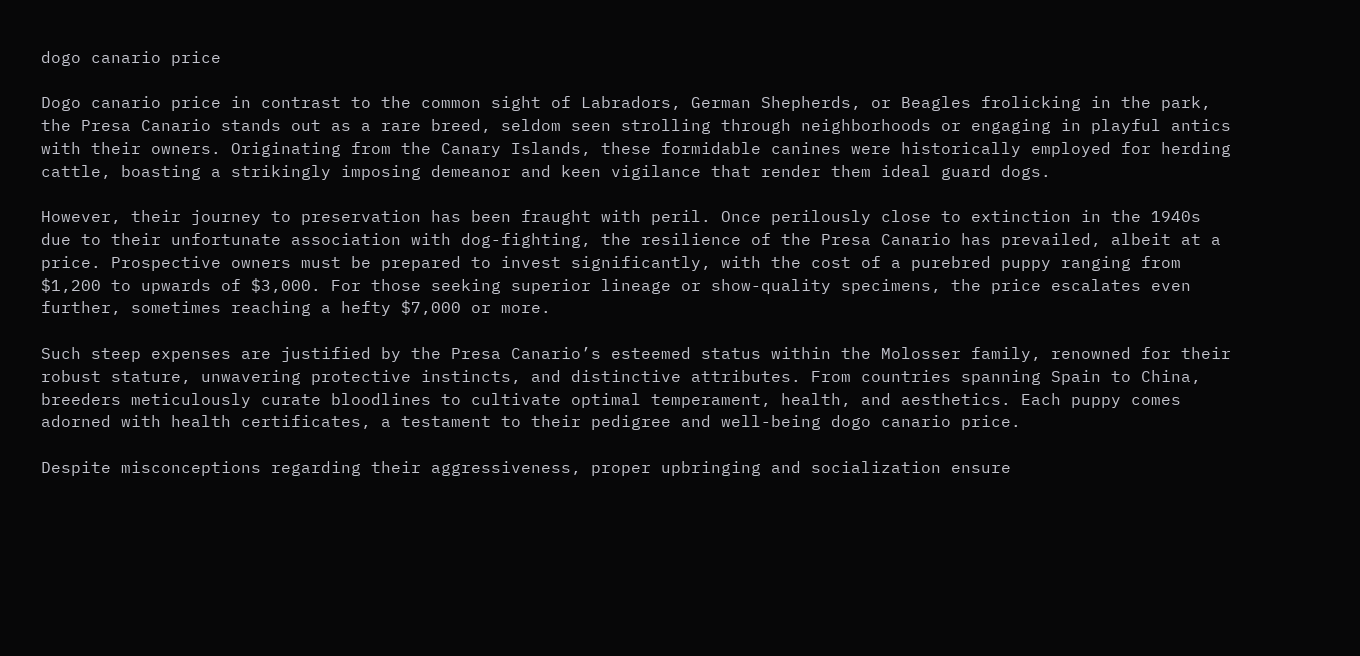dogo canario price

Dogo canario price in contrast to the common sight of Labradors, German Shepherds, or Beagles frolicking in the park, the Presa Canario stands out as a rare breed, seldom seen strolling through neighborhoods or engaging in playful antics with their owners. Originating from the Canary Islands, these formidable canines were historically employed for herding cattle, boasting a strikingly imposing demeanor and keen vigilance that render them ideal guard dogs.

However, their journey to preservation has been fraught with peril. Once perilously close to extinction in the 1940s due to their unfortunate association with dog-fighting, the resilience of the Presa Canario has prevailed, albeit at a price. Prospective owners must be prepared to invest significantly, with the cost of a purebred puppy ranging from $1,200 to upwards of $3,000. For those seeking superior lineage or show-quality specimens, the price escalates even further, sometimes reaching a hefty $7,000 or more.

Such steep expenses are justified by the Presa Canario’s esteemed status within the Molosser family, renowned for their robust stature, unwavering protective instincts, and distinctive attributes. From countries spanning Spain to China, breeders meticulously curate bloodlines to cultivate optimal temperament, health, and aesthetics. Each puppy comes adorned with health certificates, a testament to their pedigree and well-being dogo canario price.

Despite misconceptions regarding their aggressiveness, proper upbringing and socialization ensure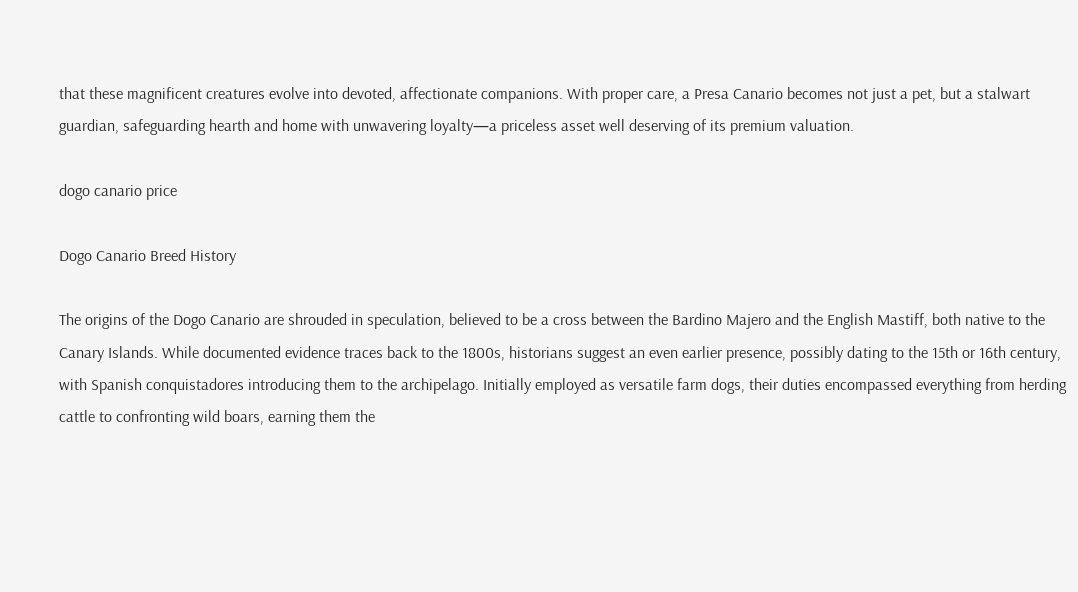that these magnificent creatures evolve into devoted, affectionate companions. With proper care, a Presa Canario becomes not just a pet, but a stalwart guardian, safeguarding hearth and home with unwavering loyalty—a priceless asset well deserving of its premium valuation.

dogo canario price

Dogo Canario Breed History

The origins of the Dogo Canario are shrouded in speculation, believed to be a cross between the Bardino Majero and the English Mastiff, both native to the Canary Islands. While documented evidence traces back to the 1800s, historians suggest an even earlier presence, possibly dating to the 15th or 16th century, with Spanish conquistadores introducing them to the archipelago. Initially employed as versatile farm dogs, their duties encompassed everything from herding cattle to confronting wild boars, earning them the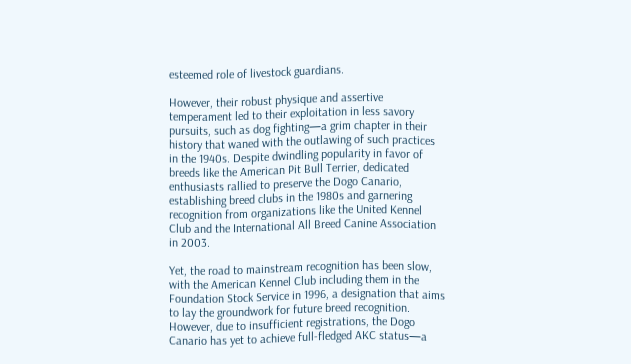esteemed role of livestock guardians.

However, their robust physique and assertive temperament led to their exploitation in less savory pursuits, such as dog fighting—a grim chapter in their history that waned with the outlawing of such practices in the 1940s. Despite dwindling popularity in favor of breeds like the American Pit Bull Terrier, dedicated enthusiasts rallied to preserve the Dogo Canario, establishing breed clubs in the 1980s and garnering recognition from organizations like the United Kennel Club and the International All Breed Canine Association in 2003.

Yet, the road to mainstream recognition has been slow, with the American Kennel Club including them in the Foundation Stock Service in 1996, a designation that aims to lay the groundwork for future breed recognition. However, due to insufficient registrations, the Dogo Canario has yet to achieve full-fledged AKC status—a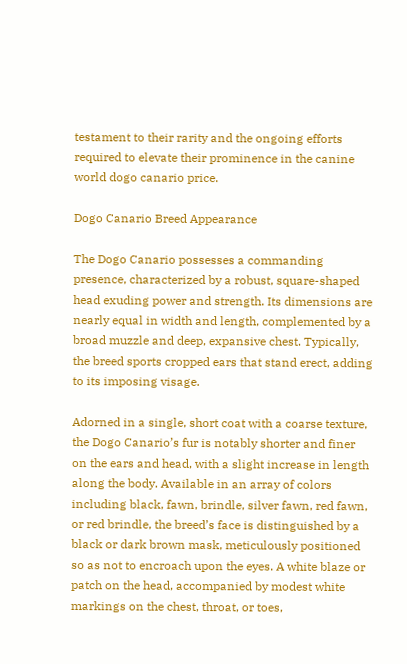testament to their rarity and the ongoing efforts required to elevate their prominence in the canine world dogo canario price.

Dogo Canario Breed Appearance

The Dogo Canario possesses a commanding presence, characterized by a robust, square-shaped head exuding power and strength. Its dimensions are nearly equal in width and length, complemented by a broad muzzle and deep, expansive chest. Typically, the breed sports cropped ears that stand erect, adding to its imposing visage.

Adorned in a single, short coat with a coarse texture, the Dogo Canario’s fur is notably shorter and finer on the ears and head, with a slight increase in length along the body. Available in an array of colors including black, fawn, brindle, silver fawn, red fawn, or red brindle, the breed’s face is distinguished by a black or dark brown mask, meticulously positioned so as not to encroach upon the eyes. A white blaze or patch on the head, accompanied by modest white markings on the chest, throat, or toes,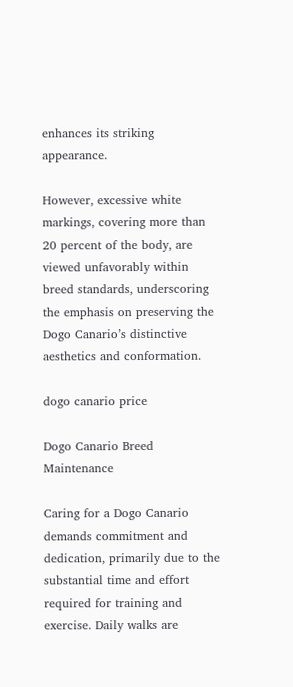enhances its striking appearance.

However, excessive white markings, covering more than 20 percent of the body, are viewed unfavorably within breed standards, underscoring the emphasis on preserving the Dogo Canario’s distinctive aesthetics and conformation.

dogo canario price

Dogo Canario Breed Maintenance

Caring for a Dogo Canario demands commitment and dedication, primarily due to the substantial time and effort required for training and exercise. Daily walks are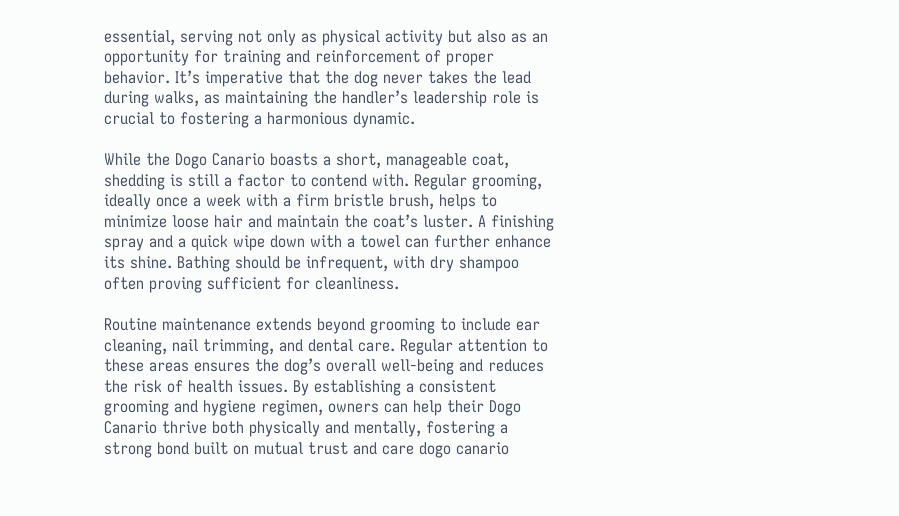essential, serving not only as physical activity but also as an opportunity for training and reinforcement of proper behavior. It’s imperative that the dog never takes the lead during walks, as maintaining the handler’s leadership role is crucial to fostering a harmonious dynamic.

While the Dogo Canario boasts a short, manageable coat, shedding is still a factor to contend with. Regular grooming, ideally once a week with a firm bristle brush, helps to minimize loose hair and maintain the coat’s luster. A finishing spray and a quick wipe down with a towel can further enhance its shine. Bathing should be infrequent, with dry shampoo often proving sufficient for cleanliness.

Routine maintenance extends beyond grooming to include ear cleaning, nail trimming, and dental care. Regular attention to these areas ensures the dog’s overall well-being and reduces the risk of health issues. By establishing a consistent grooming and hygiene regimen, owners can help their Dogo Canario thrive both physically and mentally, fostering a strong bond built on mutual trust and care dogo canario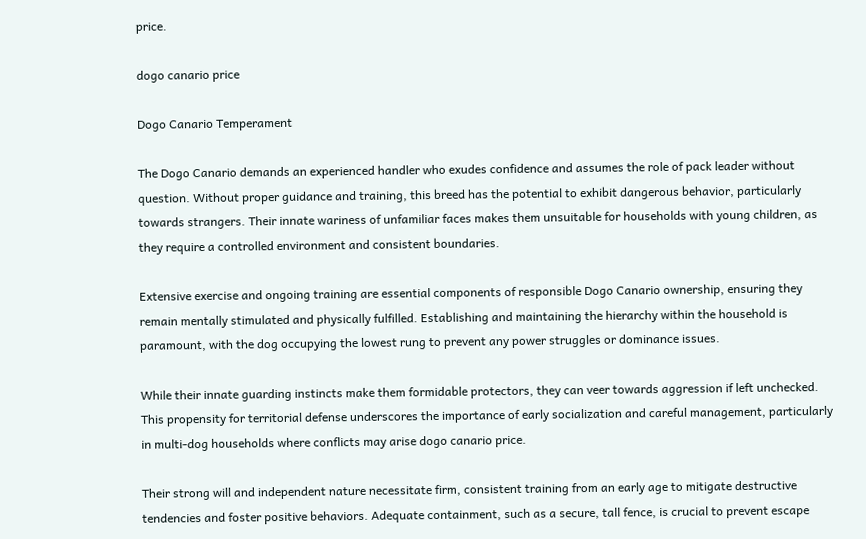price.

dogo canario price

Dogo Canario Temperament

The Dogo Canario demands an experienced handler who exudes confidence and assumes the role of pack leader without question. Without proper guidance and training, this breed has the potential to exhibit dangerous behavior, particularly towards strangers. Their innate wariness of unfamiliar faces makes them unsuitable for households with young children, as they require a controlled environment and consistent boundaries.

Extensive exercise and ongoing training are essential components of responsible Dogo Canario ownership, ensuring they remain mentally stimulated and physically fulfilled. Establishing and maintaining the hierarchy within the household is paramount, with the dog occupying the lowest rung to prevent any power struggles or dominance issues.

While their innate guarding instincts make them formidable protectors, they can veer towards aggression if left unchecked. This propensity for territorial defense underscores the importance of early socialization and careful management, particularly in multi-dog households where conflicts may arise dogo canario price.

Their strong will and independent nature necessitate firm, consistent training from an early age to mitigate destructive tendencies and foster positive behaviors. Adequate containment, such as a secure, tall fence, is crucial to prevent escape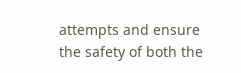attempts and ensure the safety of both the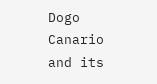Dogo Canario and its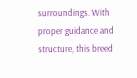surroundings. With proper guidance and structure, this breed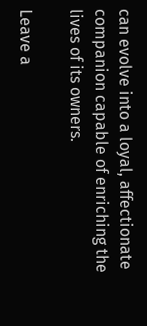can evolve into a loyal, affectionate companion capable of enriching the lives of its owners.

Leave a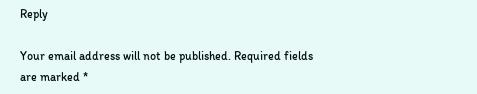Reply

Your email address will not be published. Required fields are marked *